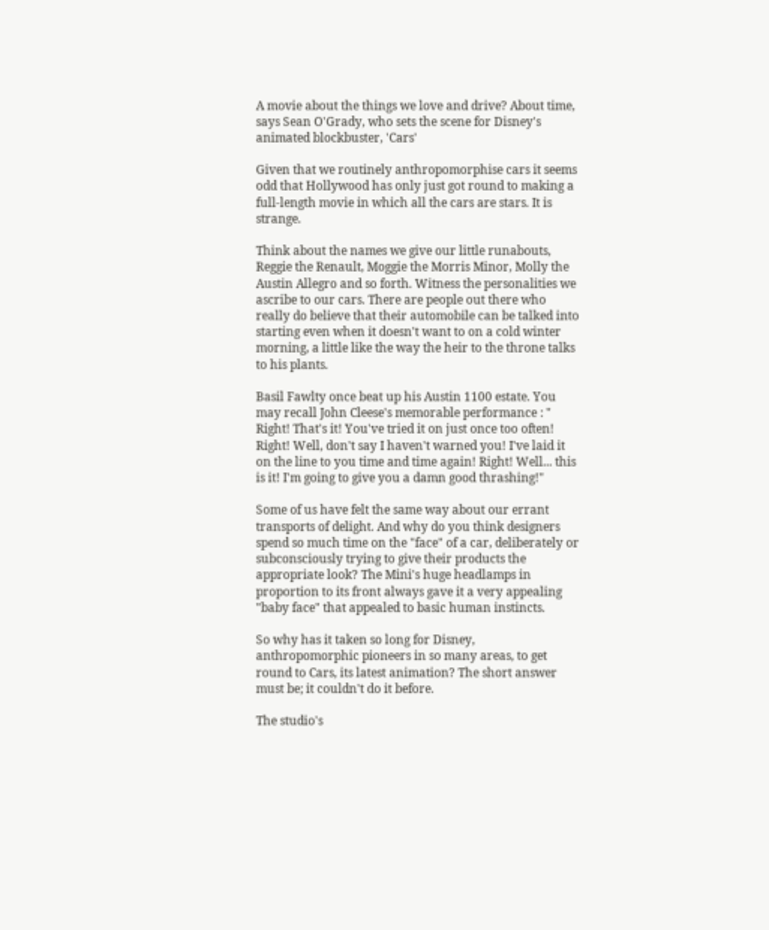A movie about the things we love and drive? About time, says Sean O'Grady, who sets the scene for Disney's animated blockbuster, 'Cars'

Given that we routinely anthropomorphise cars it seems odd that Hollywood has only just got round to making a full-length movie in which all the cars are stars. It is strange.

Think about the names we give our little runabouts, Reggie the Renault, Moggie the Morris Minor, Molly the Austin Allegro and so forth. Witness the personalities we ascribe to our cars. There are people out there who really do believe that their automobile can be talked into starting even when it doesn't want to on a cold winter morning, a little like the way the heir to the throne talks to his plants.

Basil Fawlty once beat up his Austin 1100 estate. You may recall John Cleese's memorable performance : " Right! That's it! You've tried it on just once too often! Right! Well, don't say I haven't warned you! I've laid it on the line to you time and time again! Right! Well... this is it! I'm going to give you a damn good thrashing!"

Some of us have felt the same way about our errant transports of delight. And why do you think designers spend so much time on the "face" of a car, deliberately or subconsciously trying to give their products the appropriate look? The Mini's huge headlamps in proportion to its front always gave it a very appealing "baby face" that appealed to basic human instincts.

So why has it taken so long for Disney, anthropomorphic pioneers in so many areas, to get round to Cars, its latest animation? The short answer must be; it couldn't do it before.

The studio's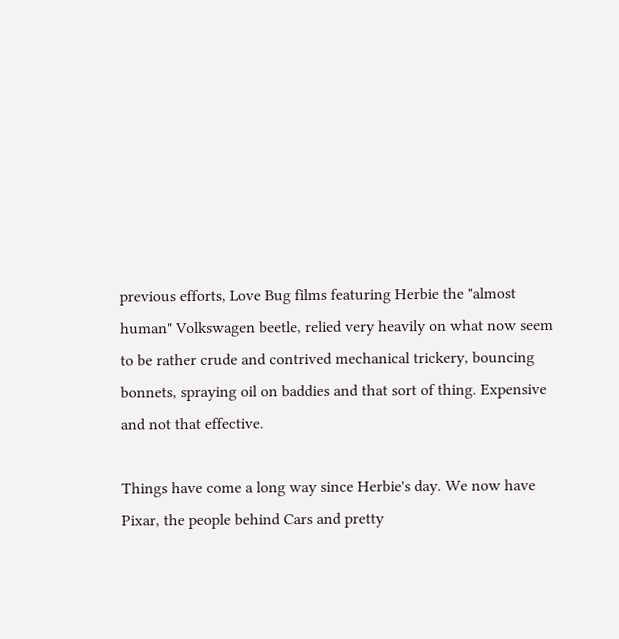previous efforts, Love Bug films featuring Herbie the "almost human" Volkswagen beetle, relied very heavily on what now seem to be rather crude and contrived mechanical trickery, bouncing bonnets, spraying oil on baddies and that sort of thing. Expensive and not that effective.

Things have come a long way since Herbie's day. We now have Pixar, the people behind Cars and pretty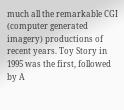much all the remarkable CGI (computer generated imagery) productions of recent years. Toy Story in 1995 was the first, followed by A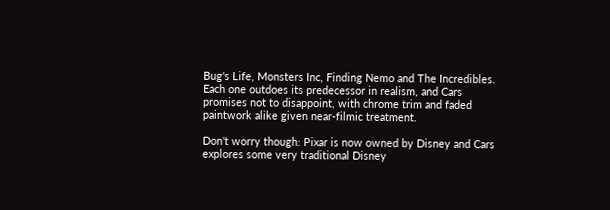Bug's Life, Monsters Inc, Finding Nemo and The Incredibles. Each one outdoes its predecessor in realism, and Cars promises not to disappoint, with chrome trim and faded paintwork alike given near-filmic treatment.

Don't worry though: Pixar is now owned by Disney and Cars explores some very traditional Disney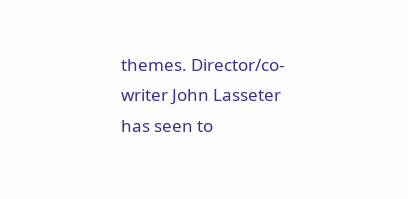themes. Director/co-writer John Lasseter has seen to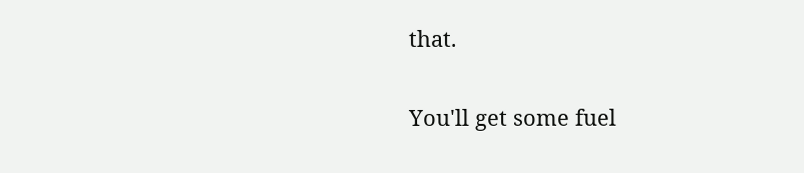that.

You'll get some fuel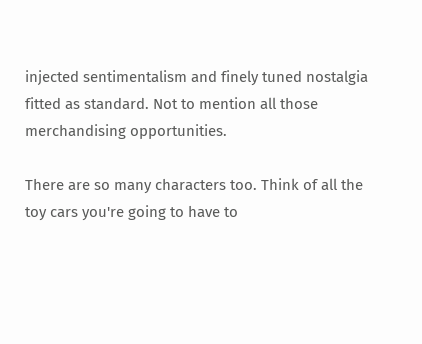injected sentimentalism and finely tuned nostalgia fitted as standard. Not to mention all those merchandising opportunities.

There are so many characters too. Think of all the toy cars you're going to have to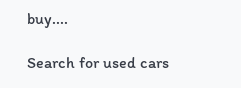buy....

Search for used cars